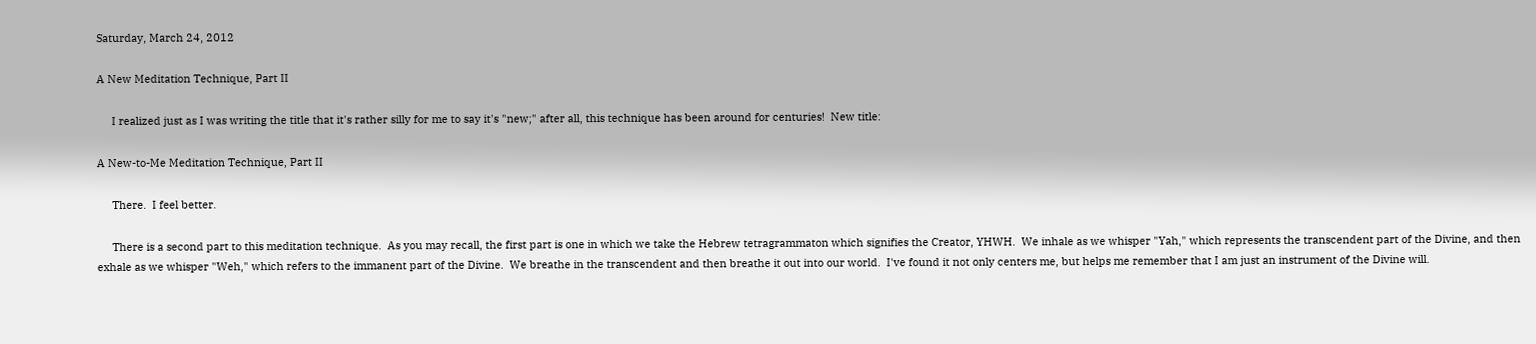Saturday, March 24, 2012

A New Meditation Technique, Part II

     I realized just as I was writing the title that it's rather silly for me to say it's "new;" after all, this technique has been around for centuries!  New title:

A New-to-Me Meditation Technique, Part II

     There.  I feel better.

     There is a second part to this meditation technique.  As you may recall, the first part is one in which we take the Hebrew tetragrammaton which signifies the Creator, YHWH.  We inhale as we whisper "Yah," which represents the transcendent part of the Divine, and then exhale as we whisper "Weh," which refers to the immanent part of the Divine.  We breathe in the transcendent and then breathe it out into our world.  I've found it not only centers me, but helps me remember that I am just an instrument of the Divine will.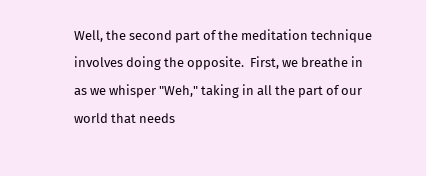Well, the second part of the meditation technique involves doing the opposite.  First, we breathe in as we whisper "Weh," taking in all the part of our world that needs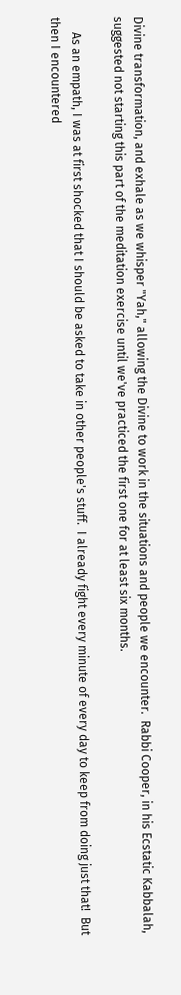Divine transformation, and exhale as we whisper "Yah," allowing the Divine to work in the situations and people we encounter.  Rabbi Cooper, in his Ecstatic Kabbalah, suggested not starting this part of the meditation exercise until we've practiced the first one for at least six months.

     As an empath, I was at first shocked that I should be asked to take in other people's stuff.  I already fight every minute of every day to keep from doing just that!  But then I encountered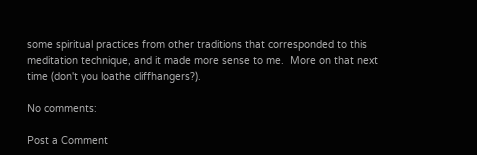some spiritual practices from other traditions that corresponded to this meditation technique, and it made more sense to me.  More on that next time (don't you loathe cliffhangers?).

No comments:

Post a Comment